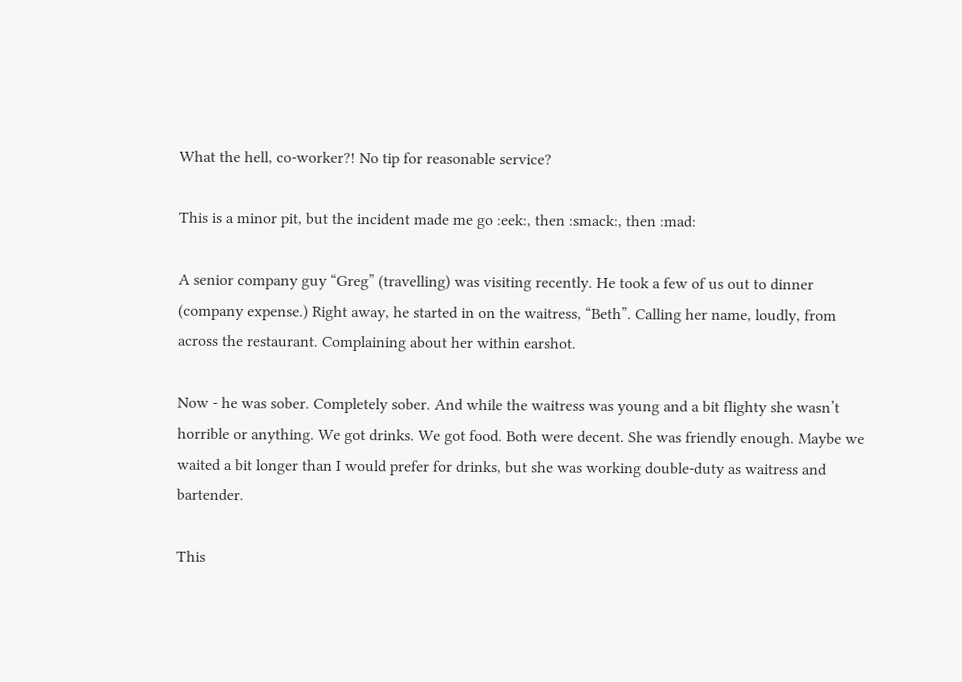What the hell, co-worker?! No tip for reasonable service?

This is a minor pit, but the incident made me go :eek:, then :smack:, then :mad:

A senior company guy “Greg” (travelling) was visiting recently. He took a few of us out to dinner (company expense.) Right away, he started in on the waitress, “Beth”. Calling her name, loudly, from across the restaurant. Complaining about her within earshot.

Now - he was sober. Completely sober. And while the waitress was young and a bit flighty she wasn’t horrible or anything. We got drinks. We got food. Both were decent. She was friendly enough. Maybe we waited a bit longer than I would prefer for drinks, but she was working double-duty as waitress and bartender.

This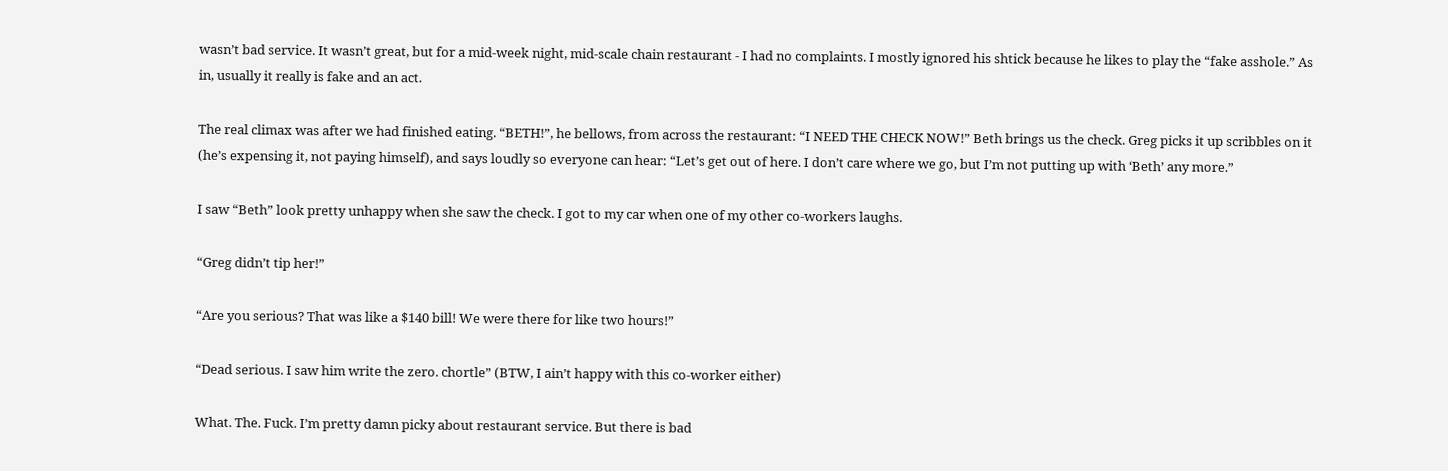wasn’t bad service. It wasn’t great, but for a mid-week night, mid-scale chain restaurant - I had no complaints. I mostly ignored his shtick because he likes to play the “fake asshole.” As in, usually it really is fake and an act.

The real climax was after we had finished eating. “BETH!”, he bellows, from across the restaurant: “I NEED THE CHECK NOW!” Beth brings us the check. Greg picks it up scribbles on it (he’s expensing it, not paying himself), and says loudly so everyone can hear: “Let’s get out of here. I don’t care where we go, but I’m not putting up with ‘Beth’ any more.”

I saw “Beth” look pretty unhappy when she saw the check. I got to my car when one of my other co-workers laughs.

“Greg didn’t tip her!”

“Are you serious? That was like a $140 bill! We were there for like two hours!”

“Dead serious. I saw him write the zero. chortle” (BTW, I ain’t happy with this co-worker either)

What. The. Fuck. I’m pretty damn picky about restaurant service. But there is bad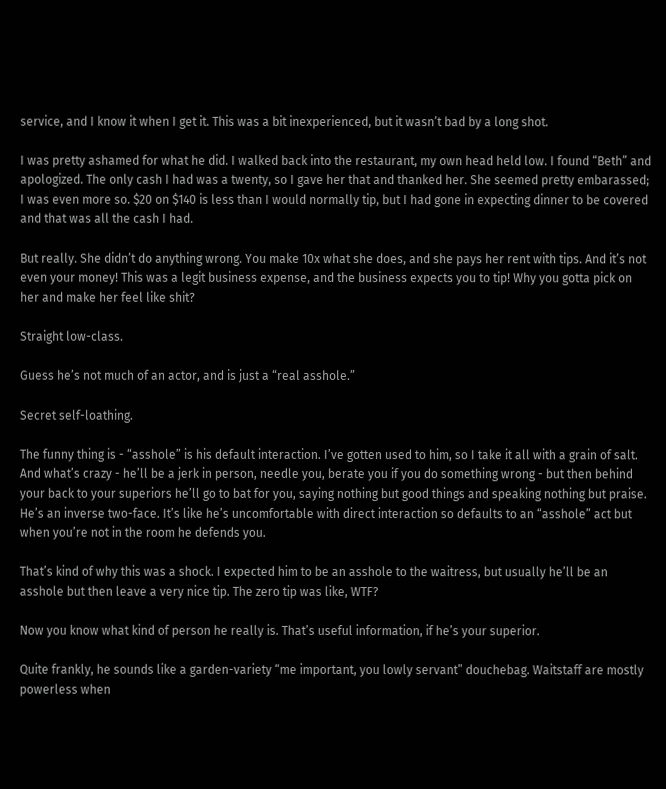service, and I know it when I get it. This was a bit inexperienced, but it wasn’t bad by a long shot.

I was pretty ashamed for what he did. I walked back into the restaurant, my own head held low. I found “Beth” and apologized. The only cash I had was a twenty, so I gave her that and thanked her. She seemed pretty embarassed; I was even more so. $20 on $140 is less than I would normally tip, but I had gone in expecting dinner to be covered and that was all the cash I had.

But really. She didn’t do anything wrong. You make 10x what she does, and she pays her rent with tips. And it’s not even your money! This was a legit business expense, and the business expects you to tip! Why you gotta pick on her and make her feel like shit?

Straight low-class.

Guess he’s not much of an actor, and is just a “real asshole.”

Secret self-loathing.

The funny thing is - “asshole” is his default interaction. I’ve gotten used to him, so I take it all with a grain of salt. And what’s crazy - he’ll be a jerk in person, needle you, berate you if you do something wrong - but then behind your back to your superiors he’ll go to bat for you, saying nothing but good things and speaking nothing but praise. He’s an inverse two-face. It’s like he’s uncomfortable with direct interaction so defaults to an “asshole” act but when you’re not in the room he defends you.

That’s kind of why this was a shock. I expected him to be an asshole to the waitress, but usually he’ll be an asshole but then leave a very nice tip. The zero tip was like, WTF?

Now you know what kind of person he really is. That’s useful information, if he’s your superior.

Quite frankly, he sounds like a garden-variety “me important, you lowly servant” douchebag. Waitstaff are mostly powerless when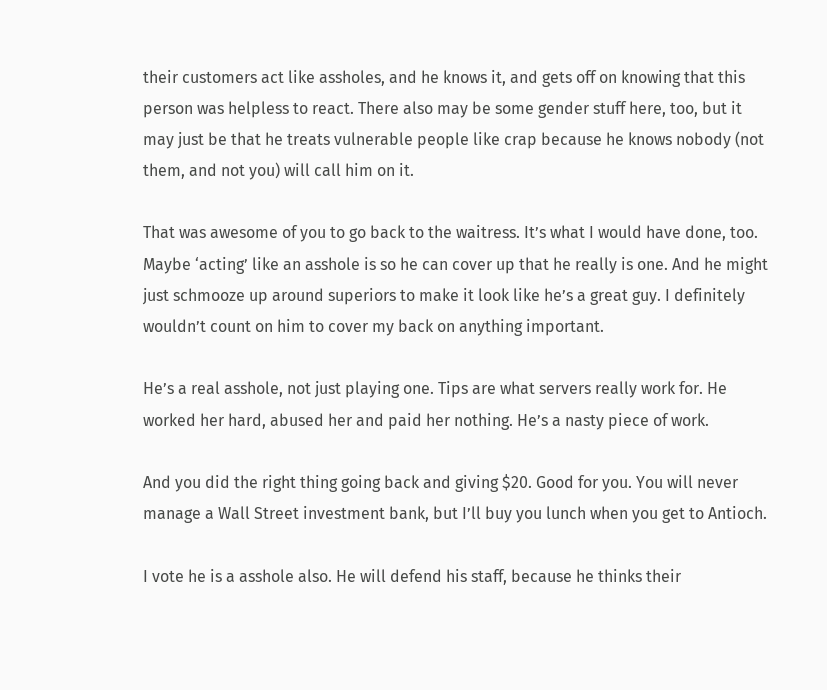their customers act like assholes, and he knows it, and gets off on knowing that this person was helpless to react. There also may be some gender stuff here, too, but it may just be that he treats vulnerable people like crap because he knows nobody (not them, and not you) will call him on it.

That was awesome of you to go back to the waitress. It’s what I would have done, too. Maybe ‘acting’ like an asshole is so he can cover up that he really is one. And he might just schmooze up around superiors to make it look like he’s a great guy. I definitely wouldn’t count on him to cover my back on anything important.

He’s a real asshole, not just playing one. Tips are what servers really work for. He worked her hard, abused her and paid her nothing. He’s a nasty piece of work.

And you did the right thing going back and giving $20. Good for you. You will never manage a Wall Street investment bank, but I’ll buy you lunch when you get to Antioch.

I vote he is a asshole also. He will defend his staff, because he thinks their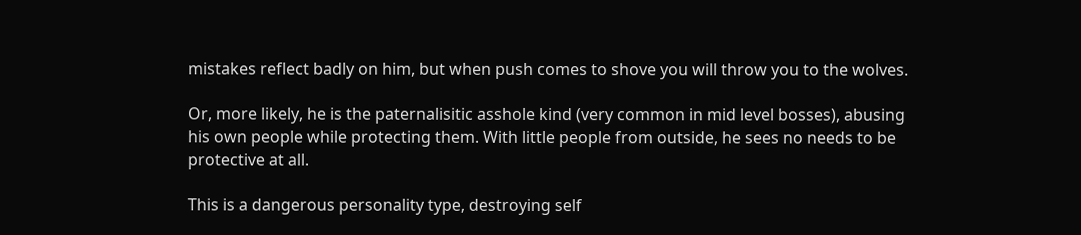mistakes reflect badly on him, but when push comes to shove you will throw you to the wolves.

Or, more likely, he is the paternalisitic asshole kind (very common in mid level bosses), abusing his own people while protecting them. With little people from outside, he sees no needs to be protective at all.

This is a dangerous personality type, destroying self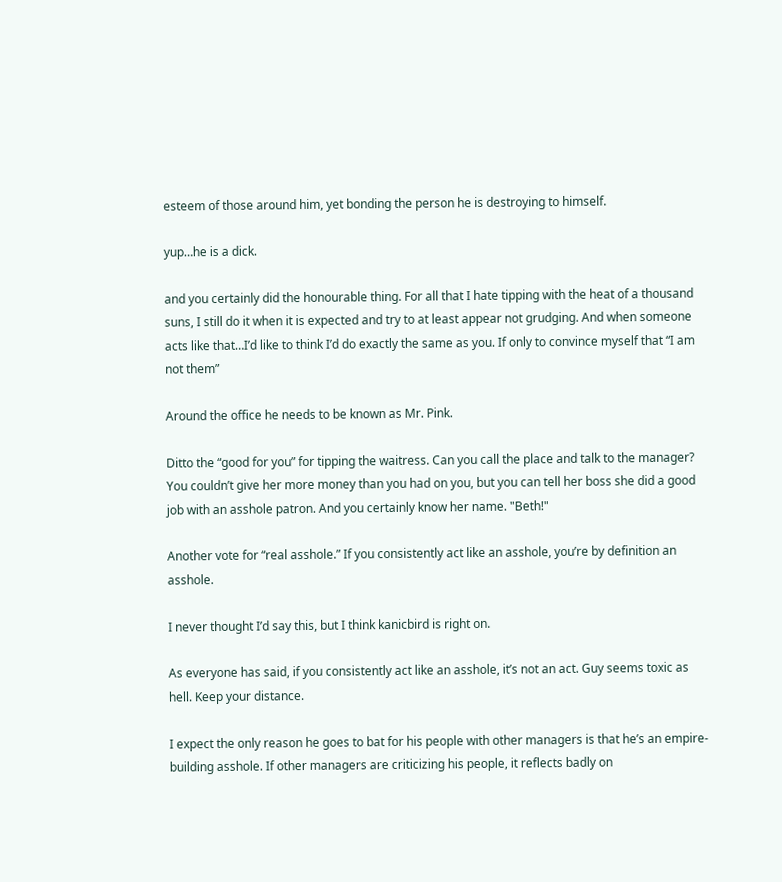esteem of those around him, yet bonding the person he is destroying to himself.

yup…he is a dick.

and you certainly did the honourable thing. For all that I hate tipping with the heat of a thousand suns, I still do it when it is expected and try to at least appear not grudging. And when someone acts like that…I’d like to think I’d do exactly the same as you. If only to convince myself that “I am not them”

Around the office he needs to be known as Mr. Pink.

Ditto the “good for you” for tipping the waitress. Can you call the place and talk to the manager? You couldn’t give her more money than you had on you, but you can tell her boss she did a good job with an asshole patron. And you certainly know her name. "Beth!"

Another vote for “real asshole.” If you consistently act like an asshole, you’re by definition an asshole.

I never thought I’d say this, but I think kanicbird is right on.

As everyone has said, if you consistently act like an asshole, it’s not an act. Guy seems toxic as hell. Keep your distance.

I expect the only reason he goes to bat for his people with other managers is that he’s an empire-building asshole. If other managers are criticizing his people, it reflects badly on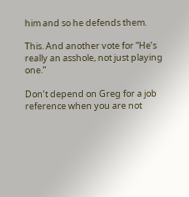him and so he defends them.

This. And another vote for “He’s really an asshole, not just playing one.”

Don’t depend on Greg for a job reference when you are not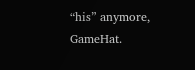“his” anymore, GameHat.